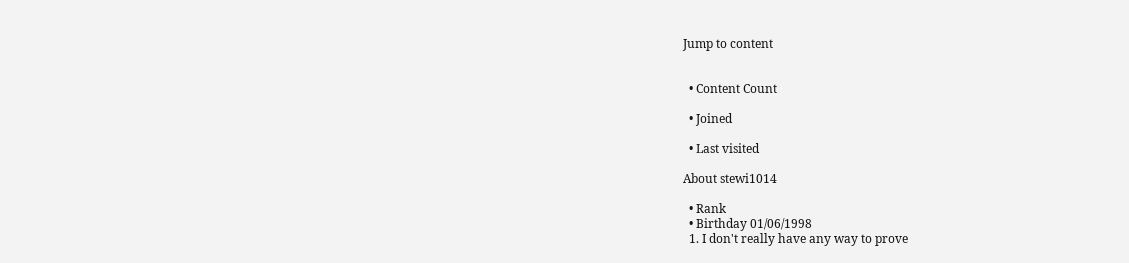Jump to content


  • Content Count

  • Joined

  • Last visited

About stewi1014

  • Rank
  • Birthday 01/06/1998
  1. I don't really have any way to prove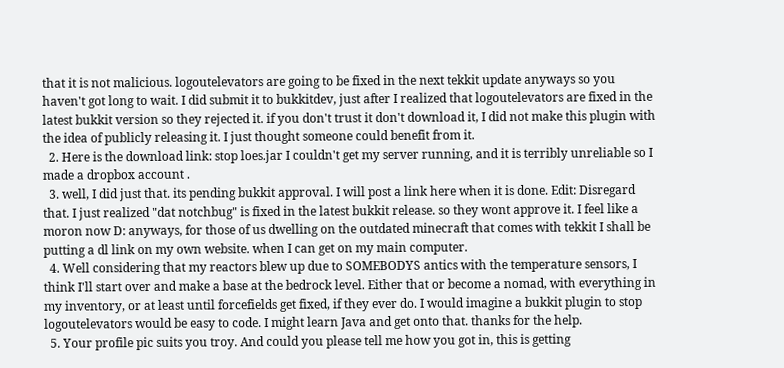that it is not malicious. logoutelevators are going to be fixed in the next tekkit update anyways so you haven't got long to wait. I did submit it to bukkitdev, just after I realized that logoutelevators are fixed in the latest bukkit version so they rejected it. if you don't trust it don't download it, I did not make this plugin with the idea of publicly releasing it. I just thought someone could benefit from it.
  2. Here is the download link: stop loes.jar I couldn't get my server running, and it is terribly unreliable so I made a dropbox account .
  3. well, I did just that. its pending bukkit approval. I will post a link here when it is done. Edit: Disregard that. I just realized "dat notchbug" is fixed in the latest bukkit release. so they wont approve it. I feel like a moron now D: anyways, for those of us dwelling on the outdated minecraft that comes with tekkit I shall be putting a dl link on my own website. when I can get on my main computer.
  4. Well considering that my reactors blew up due to SOMEBODYS antics with the temperature sensors, I think I'll start over and make a base at the bedrock level. Either that or become a nomad, with everything in my inventory, or at least until forcefields get fixed, if they ever do. I would imagine a bukkit plugin to stop logoutelevators would be easy to code. I might learn Java and get onto that. thanks for the help.
  5. Your profile pic suits you troy. And could you please tell me how you got in, this is getting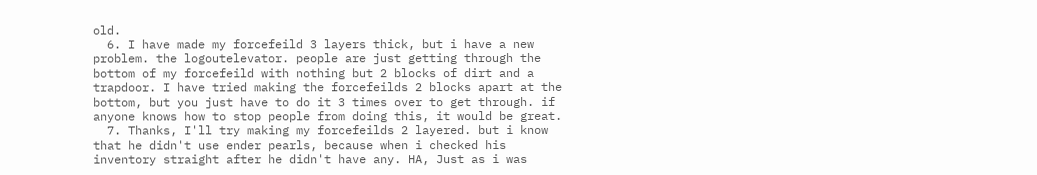old.
  6. I have made my forcefeild 3 layers thick, but i have a new problem. the logoutelevator. people are just getting through the bottom of my forcefeild with nothing but 2 blocks of dirt and a trapdoor. I have tried making the forcefeilds 2 blocks apart at the bottom, but you just have to do it 3 times over to get through. if anyone knows how to stop people from doing this, it would be great.
  7. Thanks, I'll try making my forcefeilds 2 layered. but i know that he didn't use ender pearls, because when i checked his inventory straight after he didn't have any. HA, Just as i was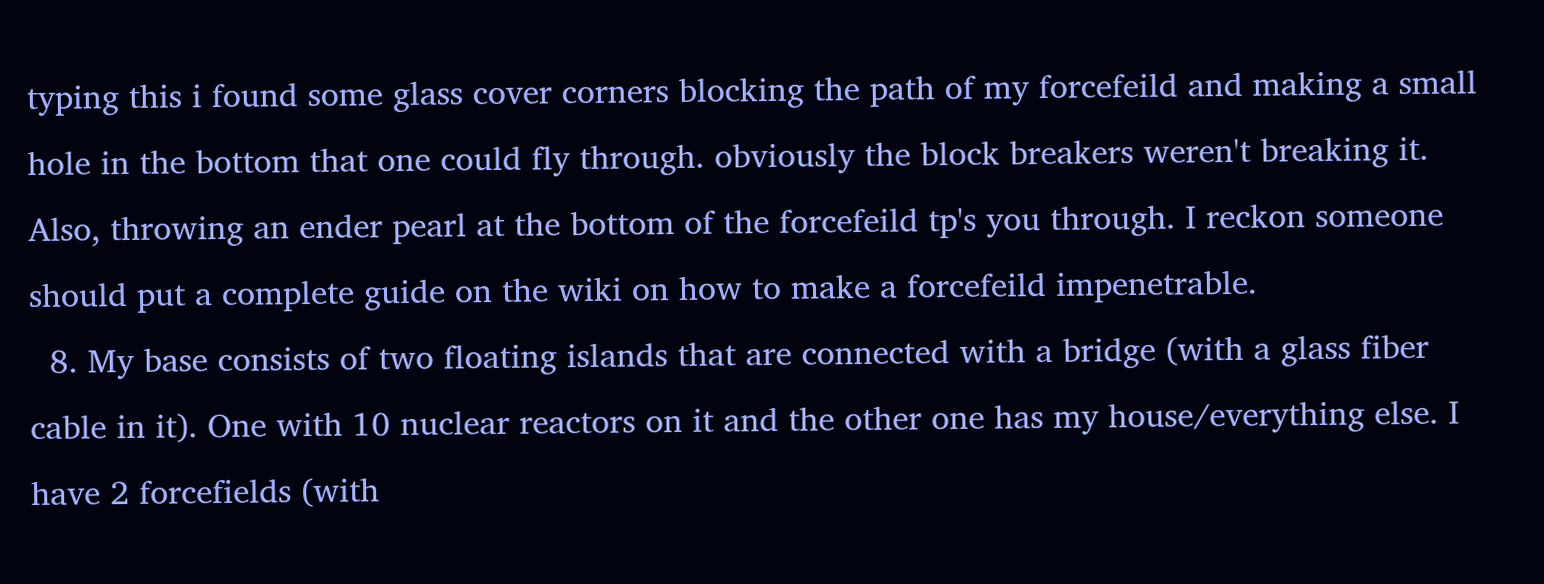typing this i found some glass cover corners blocking the path of my forcefeild and making a small hole in the bottom that one could fly through. obviously the block breakers weren't breaking it. Also, throwing an ender pearl at the bottom of the forcefeild tp's you through. I reckon someone should put a complete guide on the wiki on how to make a forcefeild impenetrable.
  8. My base consists of two floating islands that are connected with a bridge (with a glass fiber cable in it). One with 10 nuclear reactors on it and the other one has my house/everything else. I have 2 forcefields (with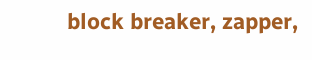block breaker, zapper,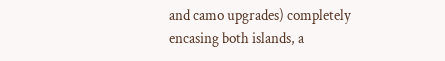and camo upgrades) completely encasing both islands, a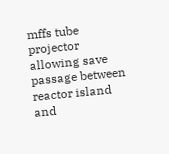mffs tube projector allowing save passage between reactor island and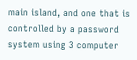main island, and one that is controlled by a password system using 3 computer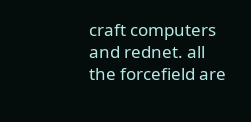craft computers and rednet. all the forcefield are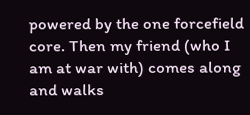powered by the one forcefield core. Then my friend (who I am at war with) comes along and walks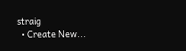straig
  • Create New...